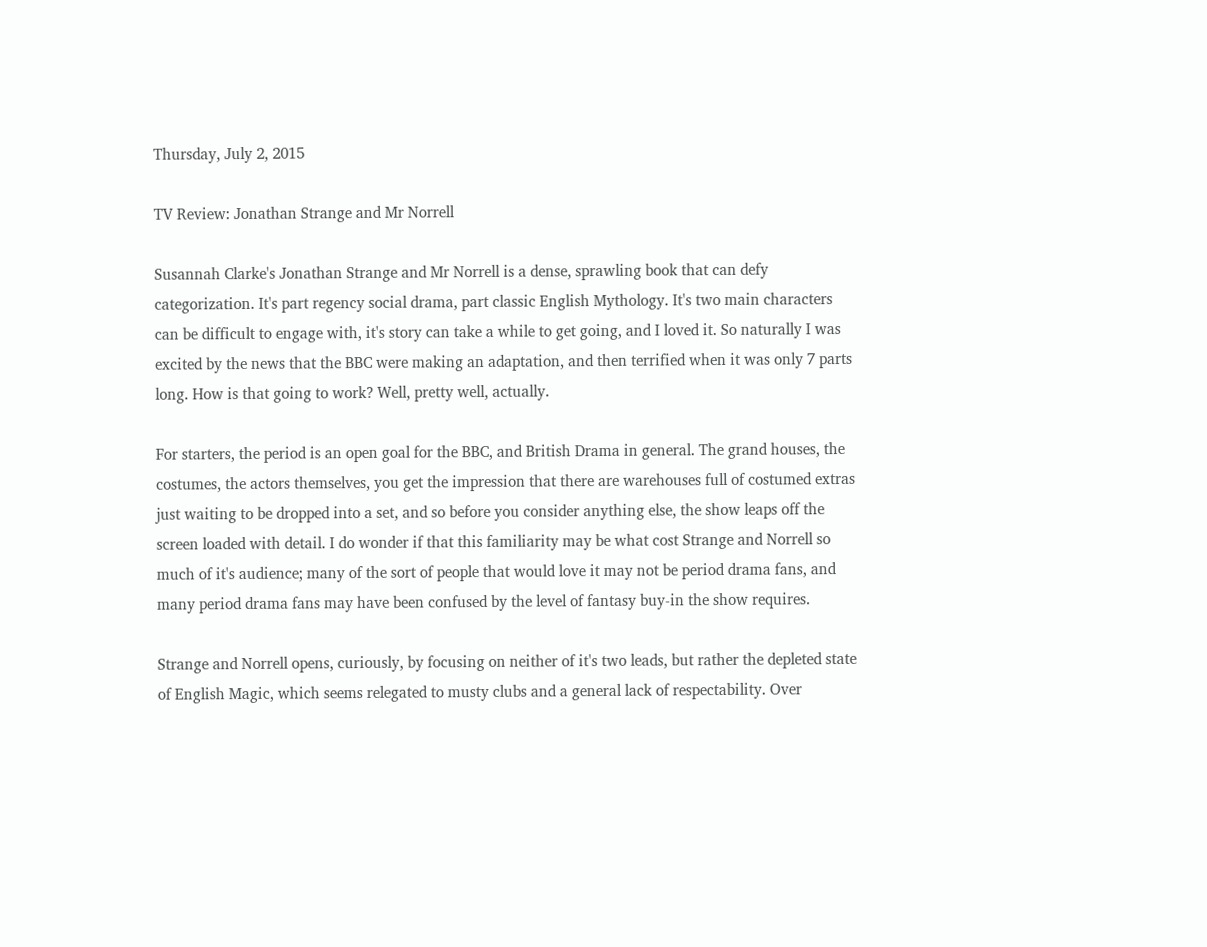Thursday, July 2, 2015

TV Review: Jonathan Strange and Mr Norrell

Susannah Clarke's Jonathan Strange and Mr Norrell is a dense, sprawling book that can defy categorization. It's part regency social drama, part classic English Mythology. It's two main characters can be difficult to engage with, it's story can take a while to get going, and I loved it. So naturally I was excited by the news that the BBC were making an adaptation, and then terrified when it was only 7 parts long. How is that going to work? Well, pretty well, actually.

For starters, the period is an open goal for the BBC, and British Drama in general. The grand houses, the costumes, the actors themselves, you get the impression that there are warehouses full of costumed extras just waiting to be dropped into a set, and so before you consider anything else, the show leaps off the screen loaded with detail. I do wonder if that this familiarity may be what cost Strange and Norrell so much of it's audience; many of the sort of people that would love it may not be period drama fans, and many period drama fans may have been confused by the level of fantasy buy-in the show requires.

Strange and Norrell opens, curiously, by focusing on neither of it's two leads, but rather the depleted state of English Magic, which seems relegated to musty clubs and a general lack of respectability. Over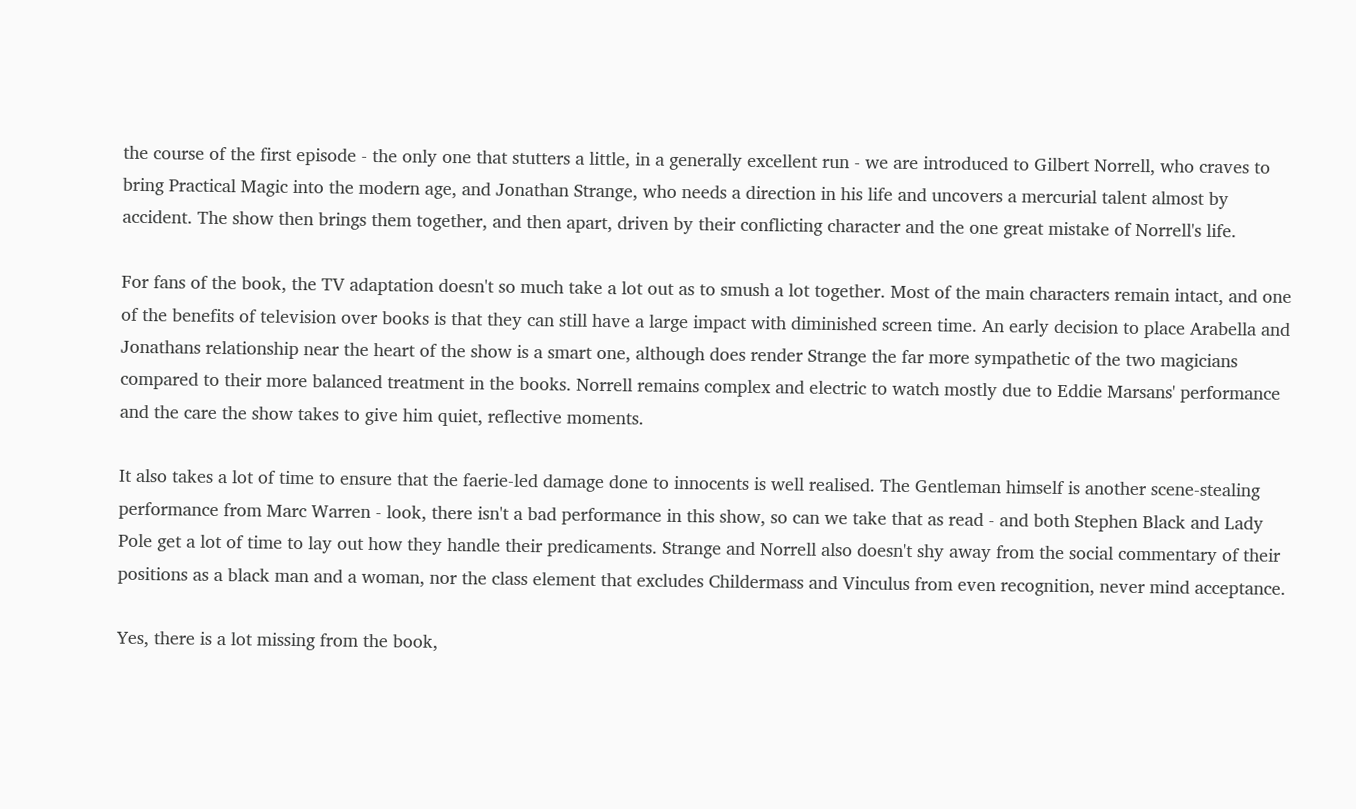the course of the first episode - the only one that stutters a little, in a generally excellent run - we are introduced to Gilbert Norrell, who craves to bring Practical Magic into the modern age, and Jonathan Strange, who needs a direction in his life and uncovers a mercurial talent almost by accident. The show then brings them together, and then apart, driven by their conflicting character and the one great mistake of Norrell's life.

For fans of the book, the TV adaptation doesn't so much take a lot out as to smush a lot together. Most of the main characters remain intact, and one of the benefits of television over books is that they can still have a large impact with diminished screen time. An early decision to place Arabella and Jonathans relationship near the heart of the show is a smart one, although does render Strange the far more sympathetic of the two magicians compared to their more balanced treatment in the books. Norrell remains complex and electric to watch mostly due to Eddie Marsans' performance and the care the show takes to give him quiet, reflective moments.

It also takes a lot of time to ensure that the faerie-led damage done to innocents is well realised. The Gentleman himself is another scene-stealing performance from Marc Warren - look, there isn't a bad performance in this show, so can we take that as read - and both Stephen Black and Lady Pole get a lot of time to lay out how they handle their predicaments. Strange and Norrell also doesn't shy away from the social commentary of their positions as a black man and a woman, nor the class element that excludes Childermass and Vinculus from even recognition, never mind acceptance.

Yes, there is a lot missing from the book,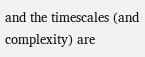and the timescales (and complexity) are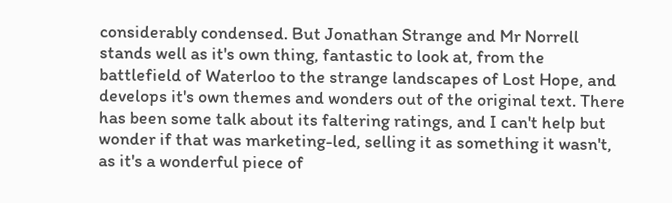considerably condensed. But Jonathan Strange and Mr Norrell stands well as it's own thing, fantastic to look at, from the battlefield of Waterloo to the strange landscapes of Lost Hope, and develops it's own themes and wonders out of the original text. There has been some talk about its faltering ratings, and I can't help but wonder if that was marketing-led, selling it as something it wasn't, as it's a wonderful piece of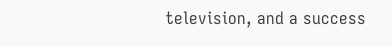television, and a success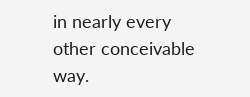in nearly every other conceivable way.